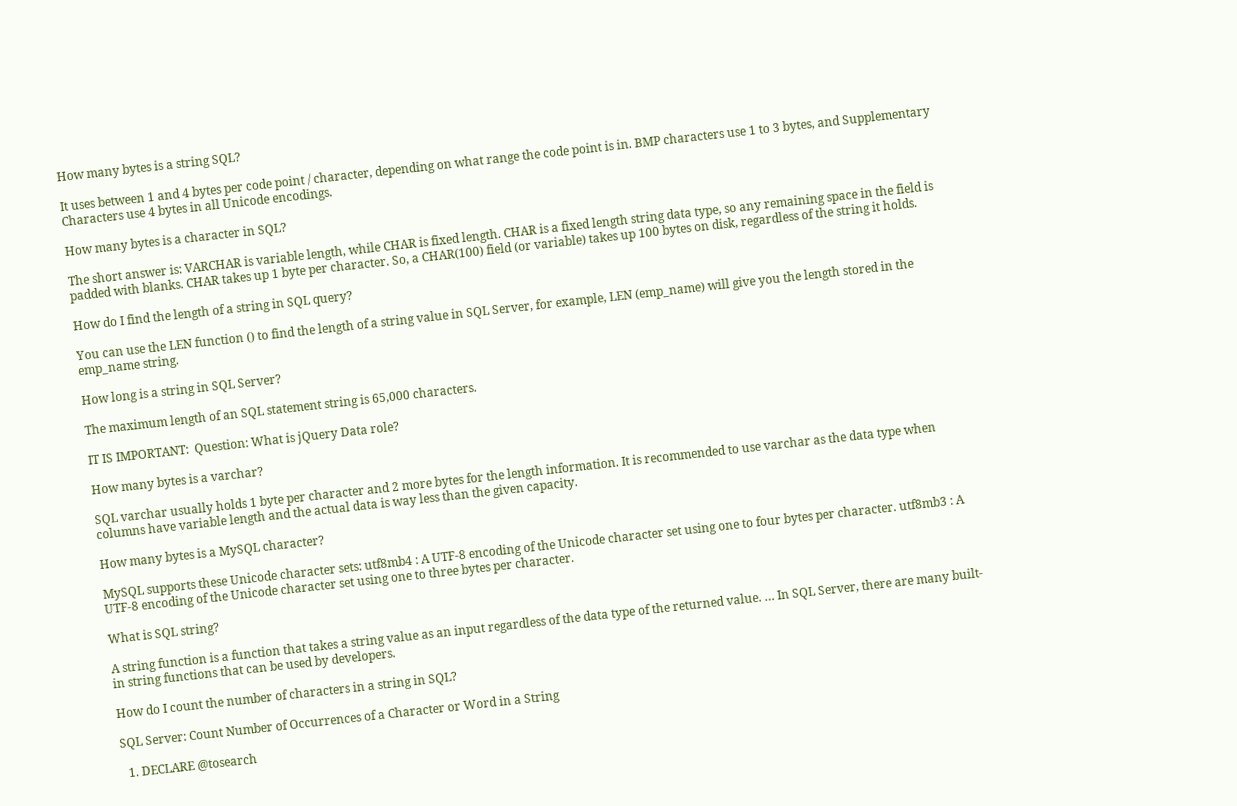How many bytes is a string SQL?

It uses between 1 and 4 bytes per code point / character, depending on what range the code point is in. BMP characters use 1 to 3 bytes, and Supplementary Characters use 4 bytes in all Unicode encodings.

How many bytes is a character in SQL?

The short answer is: VARCHAR is variable length, while CHAR is fixed length. CHAR is a fixed length string data type, so any remaining space in the field is padded with blanks. CHAR takes up 1 byte per character. So, a CHAR(100) field (or variable) takes up 100 bytes on disk, regardless of the string it holds.

How do I find the length of a string in SQL query?

You can use the LEN function () to find the length of a string value in SQL Server, for example, LEN (emp_name) will give you the length stored in the emp_name string.

How long is a string in SQL Server?

The maximum length of an SQL statement string is 65,000 characters.

IT IS IMPORTANT:  Question: What is jQuery Data role?

How many bytes is a varchar?

SQL varchar usually holds 1 byte per character and 2 more bytes for the length information. It is recommended to use varchar as the data type when columns have variable length and the actual data is way less than the given capacity.

How many bytes is a MySQL character?

MySQL supports these Unicode character sets: utf8mb4 : A UTF-8 encoding of the Unicode character set using one to four bytes per character. utf8mb3 : A UTF-8 encoding of the Unicode character set using one to three bytes per character.

What is SQL string?

A string function is a function that takes a string value as an input regardless of the data type of the returned value. … In SQL Server, there are many built-in string functions that can be used by developers.

How do I count the number of characters in a string in SQL?

SQL Server: Count Number of Occurrences of a Character or Word in a String

  1. DECLARE @tosearch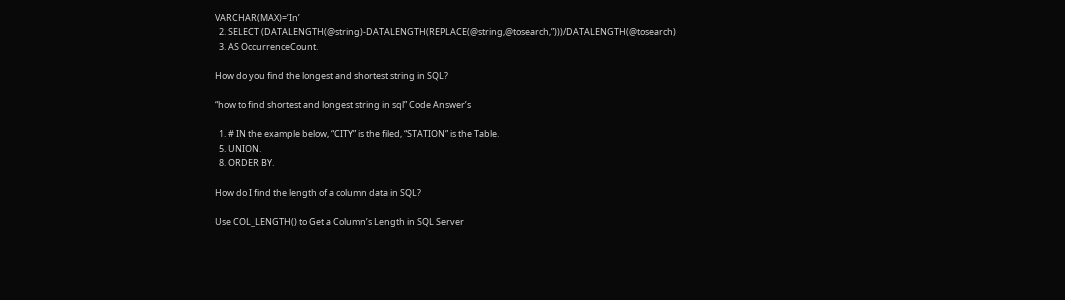VARCHAR(MAX)=’In’
  2. SELECT (DATALENGTH(@string)-DATALENGTH(REPLACE(@string,@tosearch,”)))/DATALENGTH(@tosearch)
  3. AS OccurrenceCount.

How do you find the longest and shortest string in SQL?

“how to find shortest and longest string in sql” Code Answer’s

  1. # IN the example below, “CITY” is the filed, “STATION” is the Table.
  5. UNION.
  8. ORDER BY.

How do I find the length of a column data in SQL?

Use COL_LENGTH() to Get a Column’s Length in SQL Server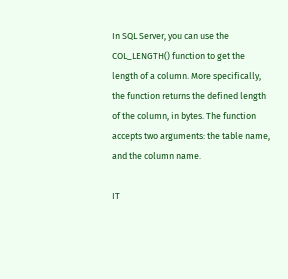In SQL Server, you can use the COL_LENGTH() function to get the length of a column. More specifically, the function returns the defined length of the column, in bytes. The function accepts two arguments: the table name, and the column name.

IT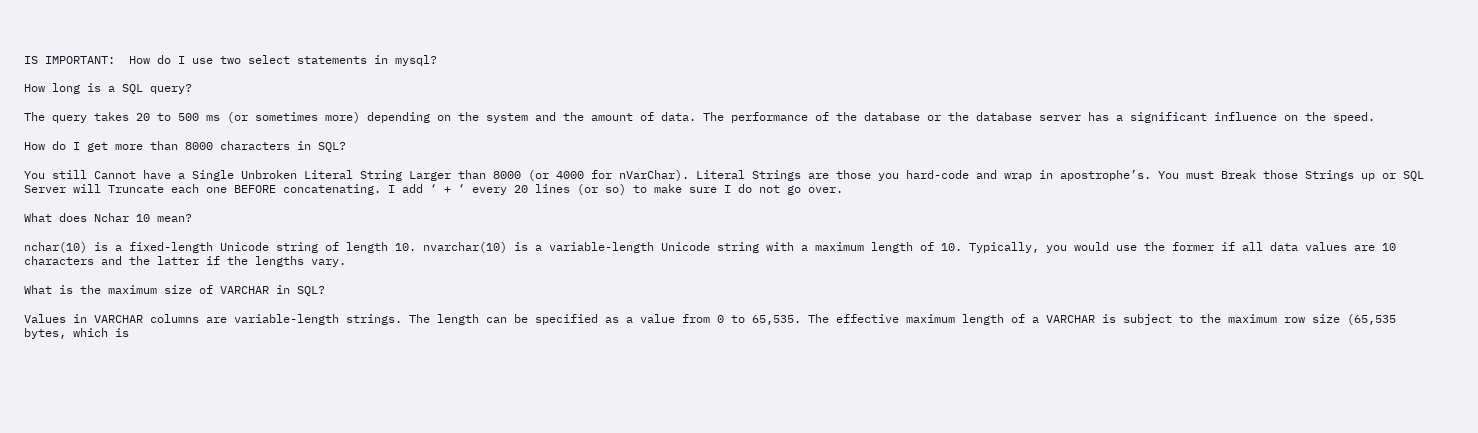IS IMPORTANT:  How do I use two select statements in mysql?

How long is a SQL query?

The query takes 20 to 500 ms (or sometimes more) depending on the system and the amount of data. The performance of the database or the database server has a significant influence on the speed.

How do I get more than 8000 characters in SQL?

You still Cannot have a Single Unbroken Literal String Larger than 8000 (or 4000 for nVarChar). Literal Strings are those you hard-code and wrap in apostrophe’s. You must Break those Strings up or SQL Server will Truncate each one BEFORE concatenating. I add ‘ + ‘ every 20 lines (or so) to make sure I do not go over.

What does Nchar 10 mean?

nchar(10) is a fixed-length Unicode string of length 10. nvarchar(10) is a variable-length Unicode string with a maximum length of 10. Typically, you would use the former if all data values are 10 characters and the latter if the lengths vary.

What is the maximum size of VARCHAR in SQL?

Values in VARCHAR columns are variable-length strings. The length can be specified as a value from 0 to 65,535. The effective maximum length of a VARCHAR is subject to the maximum row size (65,535 bytes, which is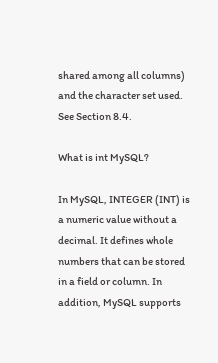shared among all columns) and the character set used. See Section 8.4.

What is int MySQL?

In MySQL, INTEGER (INT) is a numeric value without a decimal. It defines whole numbers that can be stored in a field or column. In addition, MySQL supports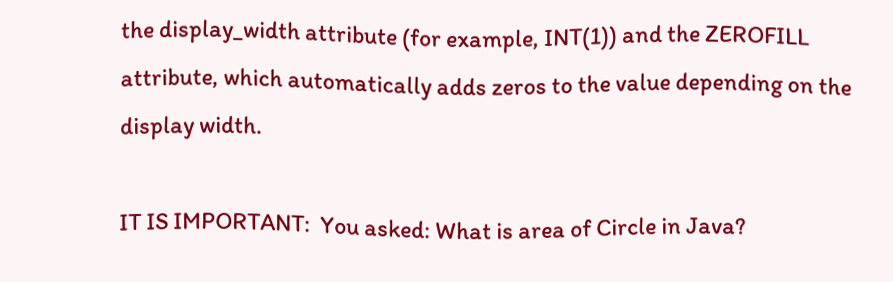the display_width attribute (for example, INT(1)) and the ZEROFILL attribute, which automatically adds zeros to the value depending on the display width.

IT IS IMPORTANT:  You asked: What is area of Circle in Java?